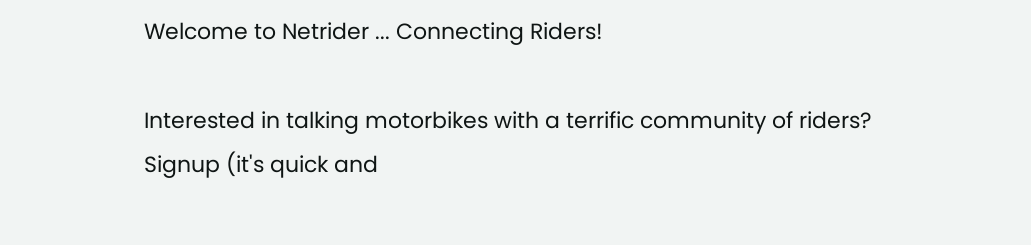Welcome to Netrider ... Connecting Riders!

Interested in talking motorbikes with a terrific community of riders?
Signup (it's quick and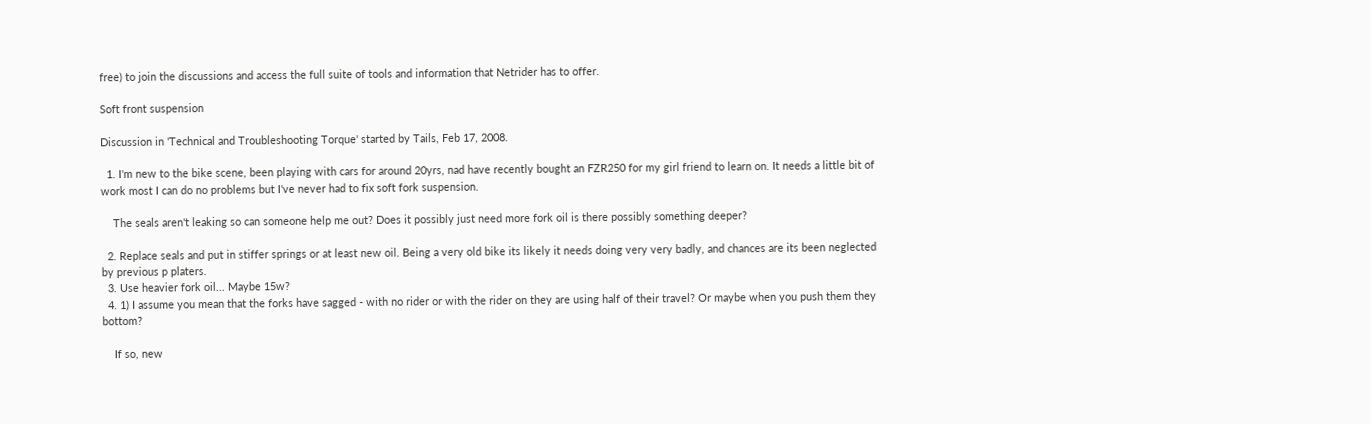free) to join the discussions and access the full suite of tools and information that Netrider has to offer.

Soft front suspension

Discussion in 'Technical and Troubleshooting Torque' started by Tails, Feb 17, 2008.

  1. I'm new to the bike scene, been playing with cars for around 20yrs, nad have recently bought an FZR250 for my girl friend to learn on. It needs a little bit of work most I can do no problems but I've never had to fix soft fork suspension.

    The seals aren't leaking so can someone help me out? Does it possibly just need more fork oil is there possibly something deeper?

  2. Replace seals and put in stiffer springs or at least new oil. Being a very old bike its likely it needs doing very very badly, and chances are its been neglected by previous p platers.
  3. Use heavier fork oil... Maybe 15w?
  4. 1) I assume you mean that the forks have sagged - with no rider or with the rider on they are using half of their travel? Or maybe when you push them they bottom?

    If so, new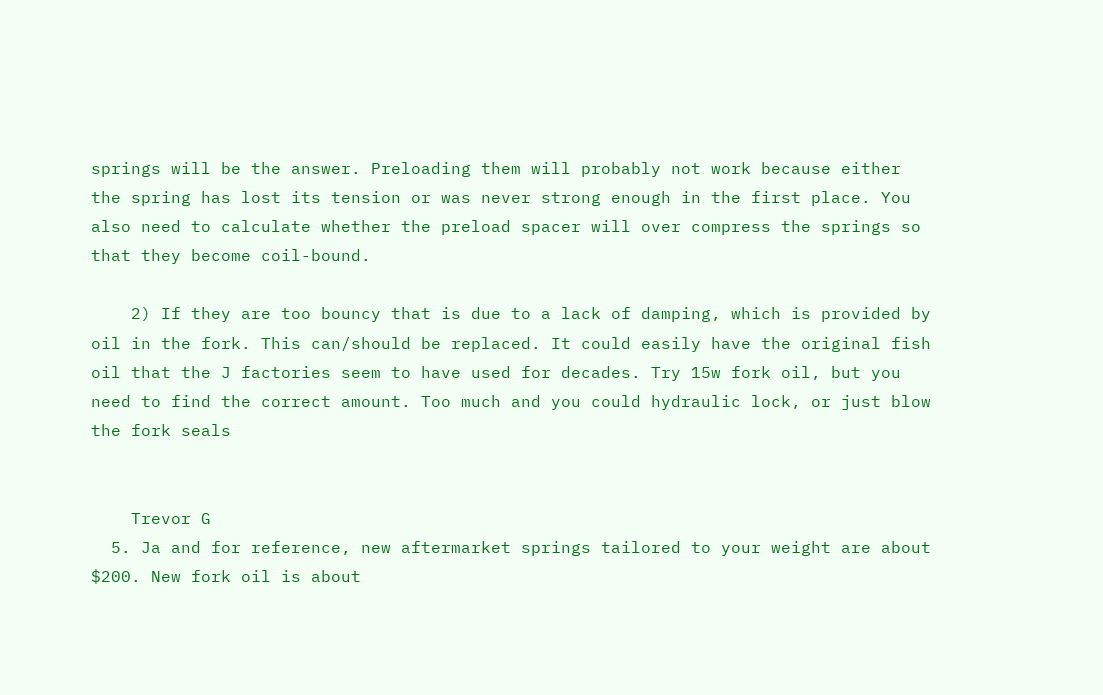springs will be the answer. Preloading them will probably not work because either the spring has lost its tension or was never strong enough in the first place. You also need to calculate whether the preload spacer will over compress the springs so that they become coil-bound.

    2) If they are too bouncy that is due to a lack of damping, which is provided by oil in the fork. This can/should be replaced. It could easily have the original fish oil that the J factories seem to have used for decades. Try 15w fork oil, but you need to find the correct amount. Too much and you could hydraulic lock, or just blow the fork seals


    Trevor G
  5. Ja and for reference, new aftermarket springs tailored to your weight are about $200. New fork oil is about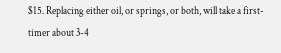$15. Replacing either oil, or springs, or both, will take a first-timer about 3-4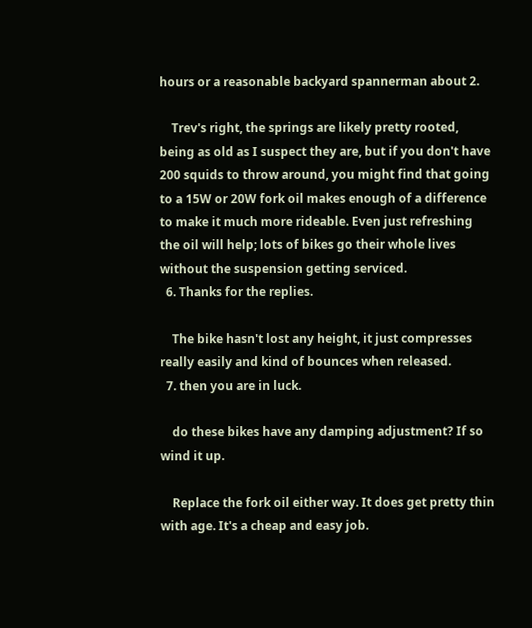hours or a reasonable backyard spannerman about 2.

    Trev's right, the springs are likely pretty rooted, being as old as I suspect they are, but if you don't have 200 squids to throw around, you might find that going to a 15W or 20W fork oil makes enough of a difference to make it much more rideable. Even just refreshing the oil will help; lots of bikes go their whole lives without the suspension getting serviced.
  6. Thanks for the replies.

    The bike hasn't lost any height, it just compresses really easily and kind of bounces when released.
  7. then you are in luck.

    do these bikes have any damping adjustment? If so wind it up.

    Replace the fork oil either way. It does get pretty thin with age. It's a cheap and easy job.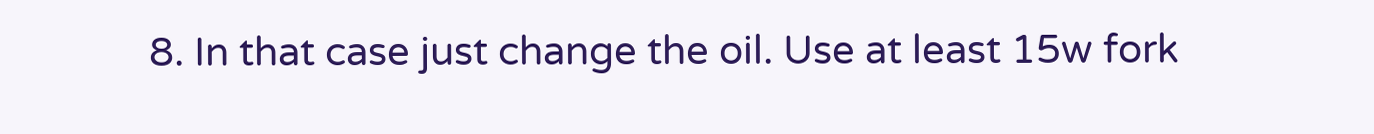8. In that case just change the oil. Use at least 15w fork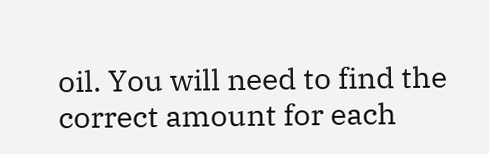oil. You will need to find the correct amount for each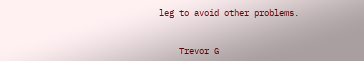leg to avoid other problems.


    Trevor G